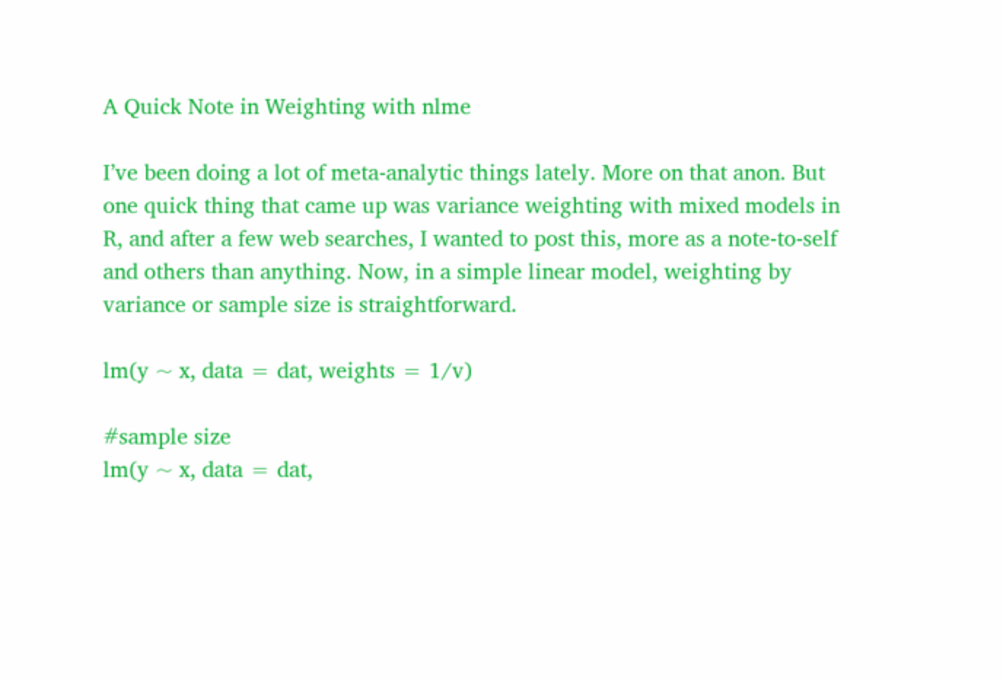A Quick Note in Weighting with nlme

I’ve been doing a lot of meta-analytic things lately. More on that anon. But one quick thing that came up was variance weighting with mixed models in R, and after a few web searches, I wanted to post this, more as a note-to-self and others than anything. Now, in a simple linear model, weighting by variance or sample size is straightforward.

lm(y ~ x, data = dat, weights = 1/v)

#sample size
lm(y ~ x, data = dat,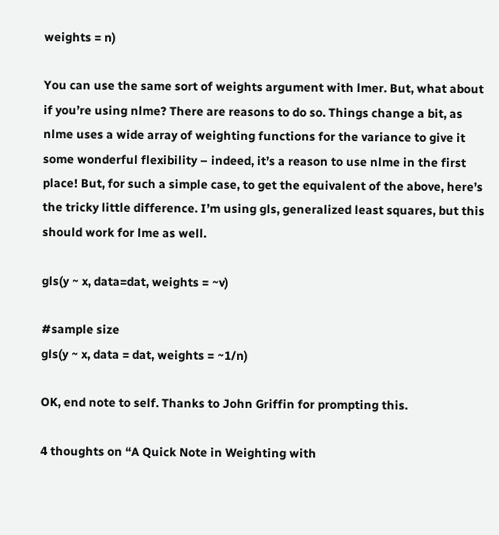weights = n)

You can use the same sort of weights argument with lmer. But, what about if you’re using nlme? There are reasons to do so. Things change a bit, as nlme uses a wide array of weighting functions for the variance to give it some wonderful flexibility – indeed, it’s a reason to use nlme in the first place! But, for such a simple case, to get the equivalent of the above, here’s the tricky little difference. I’m using gls, generalized least squares, but this should work for lme as well.

gls(y ~ x, data=dat, weights = ~v)

#sample size
gls(y ~ x, data = dat, weights = ~1/n)

OK, end note to self. Thanks to John Griffin for prompting this.

4 thoughts on “A Quick Note in Weighting with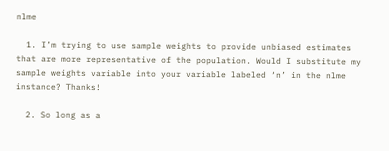nlme

  1. I’m trying to use sample weights to provide unbiased estimates that are more representative of the population. Would I substitute my sample weights variable into your variable labeled ‘n’ in the nlme instance? Thanks!

  2. So long as a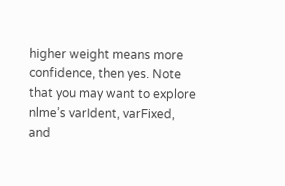higher weight means more confidence, then yes. Note that you may want to explore nlme’s varIdent, varFixed, and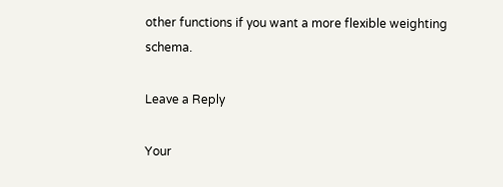other functions if you want a more flexible weighting schema.

Leave a Reply

Your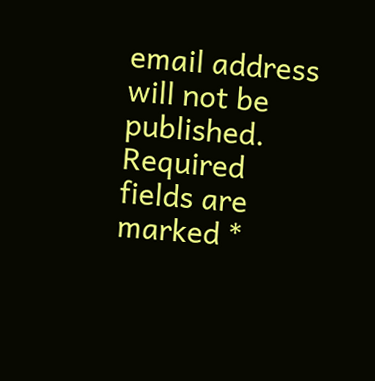email address will not be published. Required fields are marked *